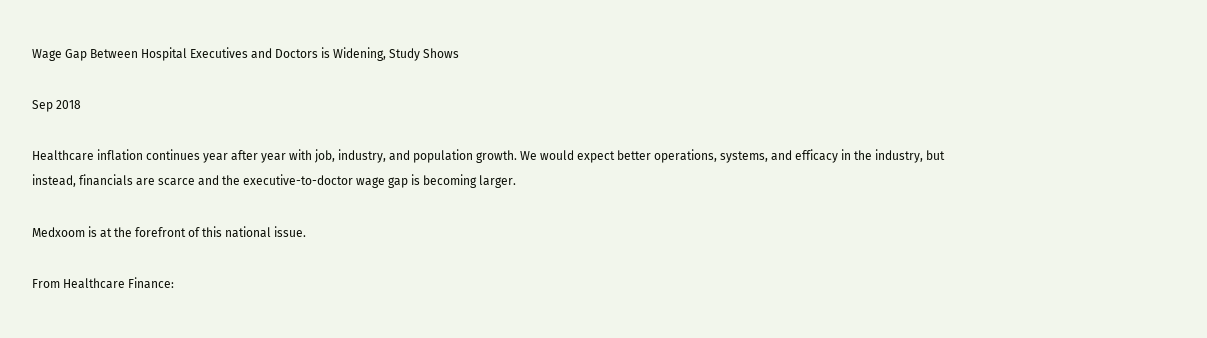Wage Gap Between Hospital Executives and Doctors is Widening, Study Shows

Sep 2018

Healthcare inflation continues year after year with job, industry, and population growth. We would expect better operations, systems, and efficacy in the industry, but instead, financials are scarce and the executive-to-doctor wage gap is becoming larger.

Medxoom is at the forefront of this national issue.

From Healthcare Finance: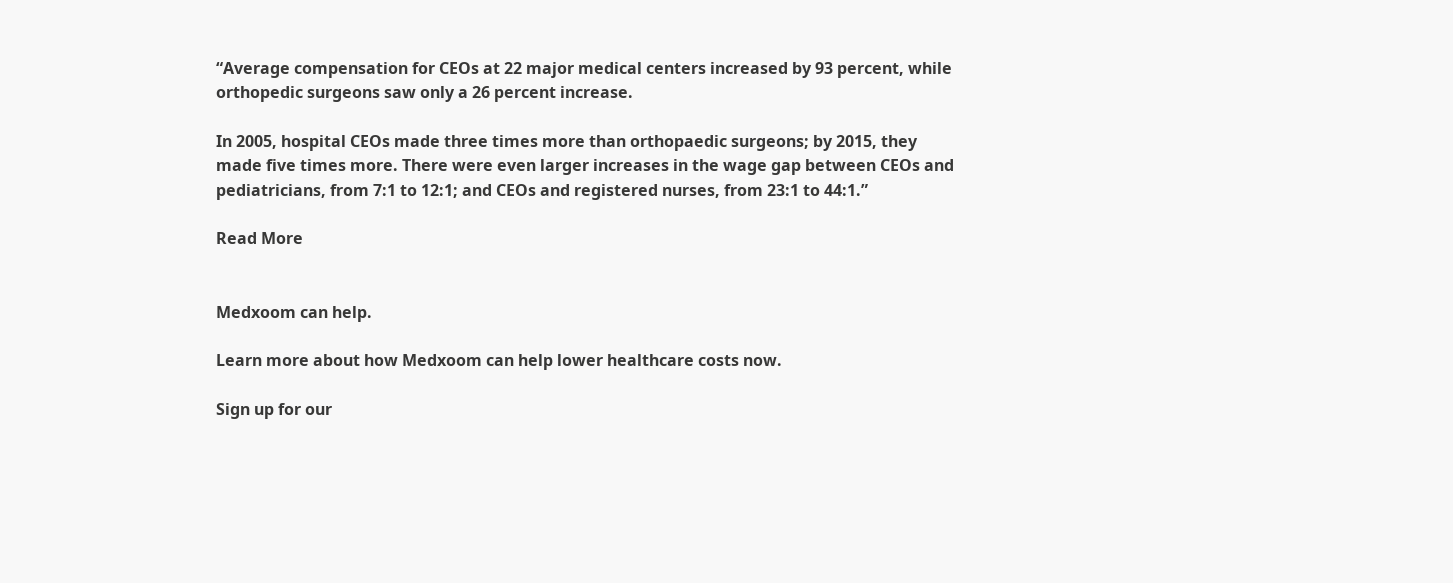“Average compensation for CEOs at 22 major medical centers increased by 93 percent, while orthopedic surgeons saw only a 26 percent increase.

In 2005, hospital CEOs made three times more than orthopaedic surgeons; by 2015, they made five times more. There were even larger increases in the wage gap between CEOs and pediatricians, from 7:1 to 12:1; and CEOs and registered nurses, from 23:1 to 44:1.”

Read More


Medxoom can help.

Learn more about how Medxoom can help lower healthcare costs now.

Sign up for our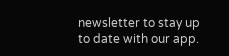newsletter to stay up to date with our app.